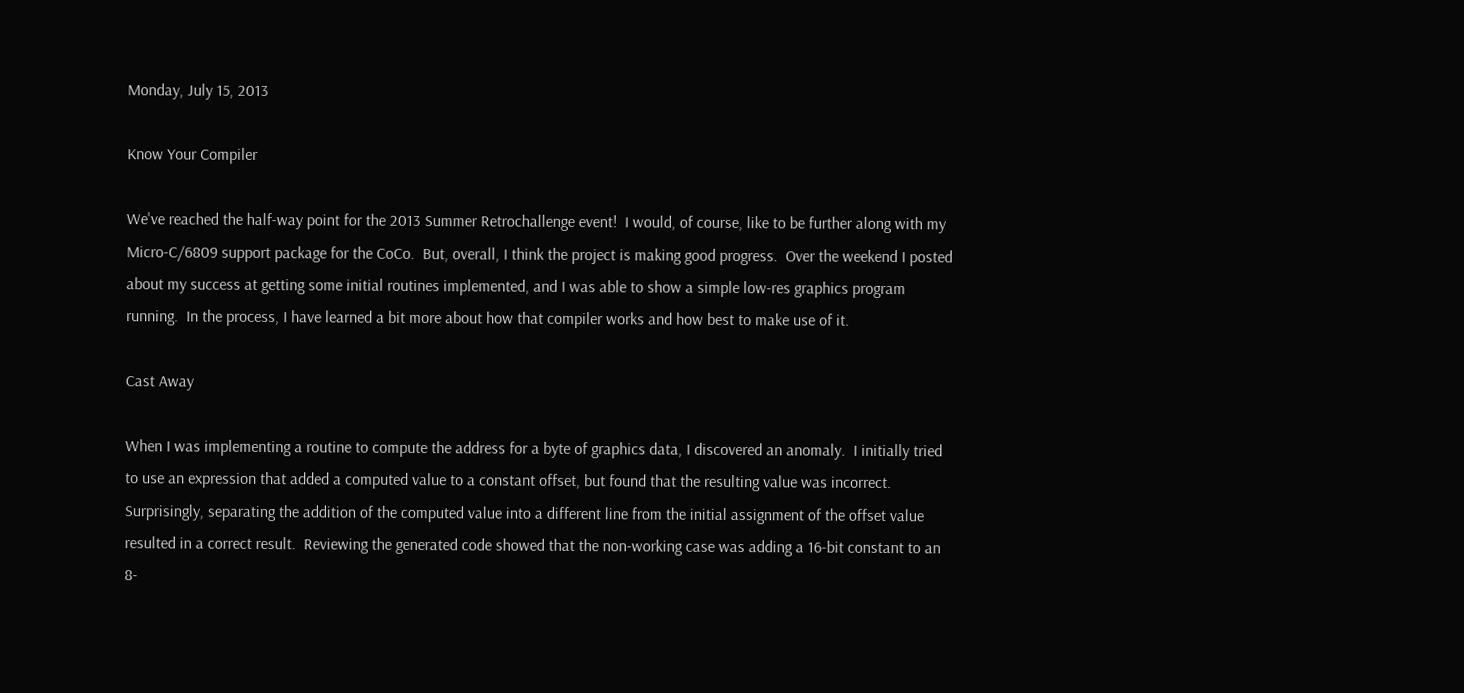Monday, July 15, 2013

Know Your Compiler

We've reached the half-way point for the 2013 Summer Retrochallenge event!  I would, of course, like to be further along with my Micro-C/6809 support package for the CoCo.  But, overall, I think the project is making good progress.  Over the weekend I posted about my success at getting some initial routines implemented, and I was able to show a simple low-res graphics program running.  In the process, I have learned a bit more about how that compiler works and how best to make use of it.

Cast Away

When I was implementing a routine to compute the address for a byte of graphics data, I discovered an anomaly.  I initially tried to use an expression that added a computed value to a constant offset, but found that the resulting value was incorrect.  Surprisingly, separating the addition of the computed value into a different line from the initial assignment of the offset value resulted in a correct result.  Reviewing the generated code showed that the non-working case was adding a 16-bit constant to an 8-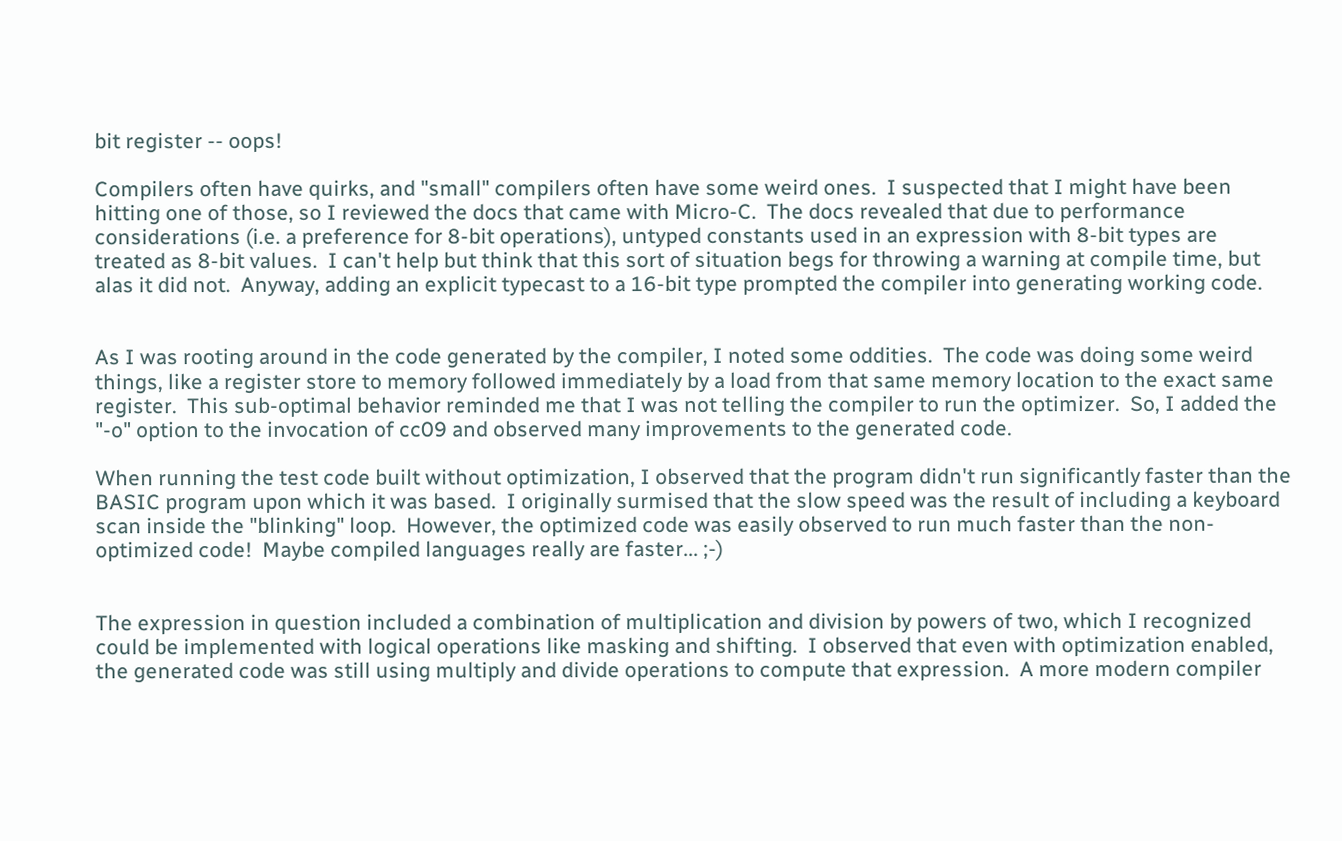bit register -- oops!

Compilers often have quirks, and "small" compilers often have some weird ones.  I suspected that I might have been hitting one of those, so I reviewed the docs that came with Micro-C.  The docs revealed that due to performance considerations (i.e. a preference for 8-bit operations), untyped constants used in an expression with 8-bit types are treated as 8-bit values.  I can't help but think that this sort of situation begs for throwing a warning at compile time, but alas it did not.  Anyway, adding an explicit typecast to a 16-bit type prompted the compiler into generating working code.


As I was rooting around in the code generated by the compiler, I noted some oddities.  The code was doing some weird things, like a register store to memory followed immediately by a load from that same memory location to the exact same register.  This sub-optimal behavior reminded me that I was not telling the compiler to run the optimizer.  So, I added the "-o" option to the invocation of cc09 and observed many improvements to the generated code.

When running the test code built without optimization, I observed that the program didn't run significantly faster than the BASIC program upon which it was based.  I originally surmised that the slow speed was the result of including a keyboard scan inside the "blinking" loop.  However, the optimized code was easily observed to run much faster than the non-optimized code!  Maybe compiled languages really are faster... ;-)


The expression in question included a combination of multiplication and division by powers of two, which I recognized could be implemented with logical operations like masking and shifting.  I observed that even with optimization enabled, the generated code was still using multiply and divide operations to compute that expression.  A more modern compiler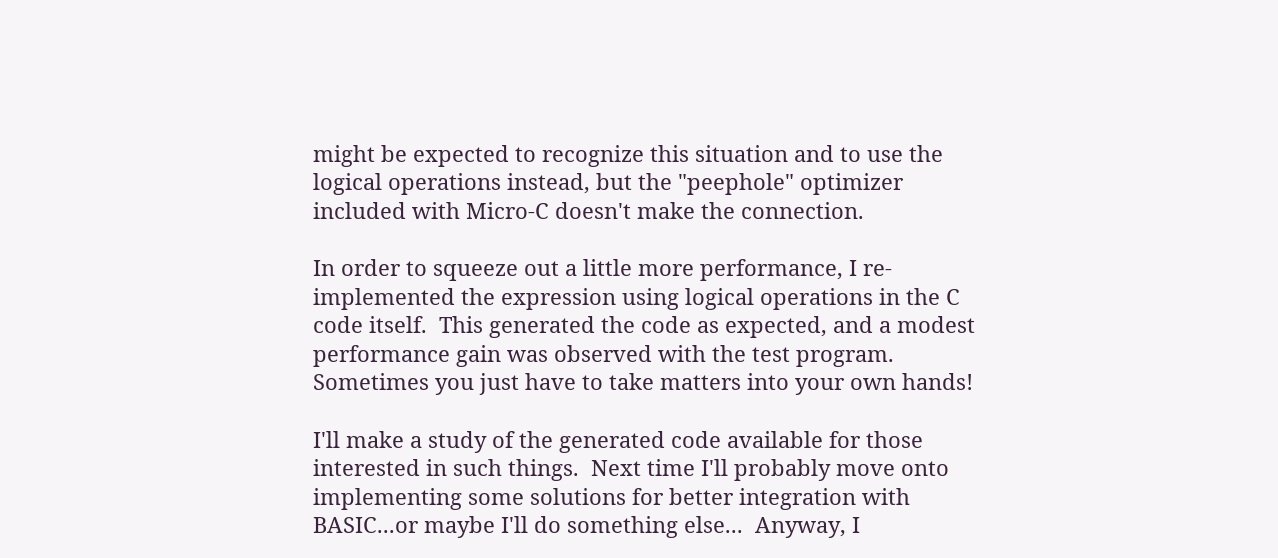might be expected to recognize this situation and to use the logical operations instead, but the "peephole" optimizer included with Micro-C doesn't make the connection.

In order to squeeze out a little more performance, I re-implemented the expression using logical operations in the C code itself.  This generated the code as expected, and a modest performance gain was observed with the test program.  Sometimes you just have to take matters into your own hands!

I'll make a study of the generated code available for those interested in such things.  Next time I'll probably move onto implementing some solutions for better integration with BASIC...or maybe I'll do something else...  Anyway, I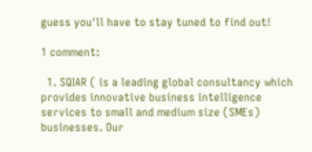guess you'll have to stay tuned to find out!

1 comment:

  1. SQIAR ( is a leading global consultancy which provides innovative business intelligence services to small and medium size (SMEs) businesses. Our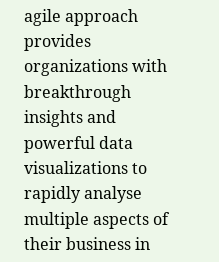agile approach provides organizations with breakthrough insights and powerful data visualizations to rapidly analyse multiple aspects of their business in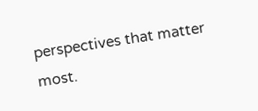perspectives that matter most.